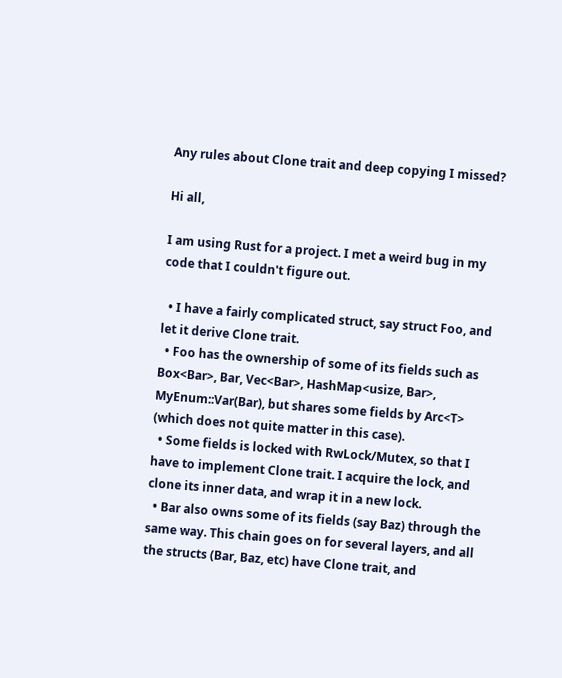Any rules about Clone trait and deep copying I missed?

Hi all,

I am using Rust for a project. I met a weird bug in my code that I couldn't figure out.

  • I have a fairly complicated struct, say struct Foo, and let it derive Clone trait.
  • Foo has the ownership of some of its fields such as Box<Bar>, Bar, Vec<Bar>, HashMap<usize, Bar>, MyEnum::Var(Bar), but shares some fields by Arc<T> (which does not quite matter in this case).
  • Some fields is locked with RwLock/Mutex, so that I have to implement Clone trait. I acquire the lock, and clone its inner data, and wrap it in a new lock.
  • Bar also owns some of its fields (say Baz) through the same way. This chain goes on for several layers, and all the structs (Bar, Baz, etc) have Clone trait, and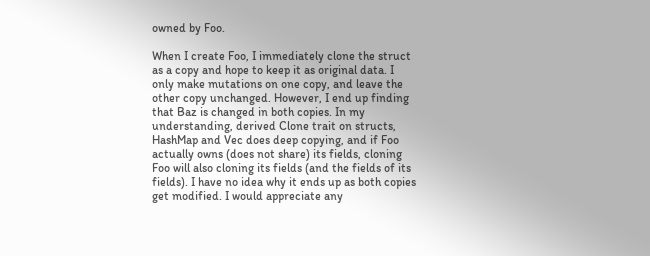owned by Foo.

When I create Foo, I immediately clone the struct as a copy and hope to keep it as original data. I only make mutations on one copy, and leave the other copy unchanged. However, I end up finding that Baz is changed in both copies. In my understanding, derived Clone trait on structs, HashMap and Vec does deep copying, and if Foo actually owns (does not share) its fields, cloning Foo will also cloning its fields (and the fields of its fields). I have no idea why it ends up as both copies get modified. I would appreciate any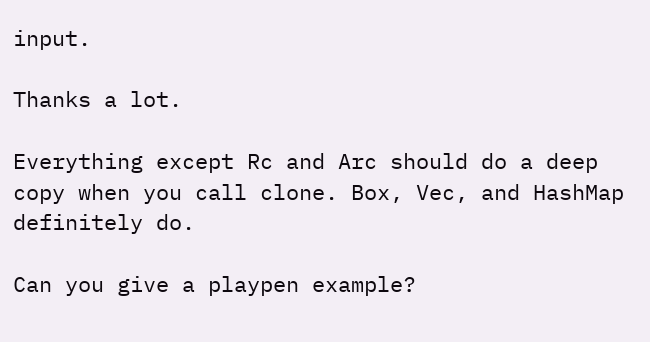input.

Thanks a lot.

Everything except Rc and Arc should do a deep copy when you call clone. Box, Vec, and HashMap definitely do.

Can you give a playpen example?